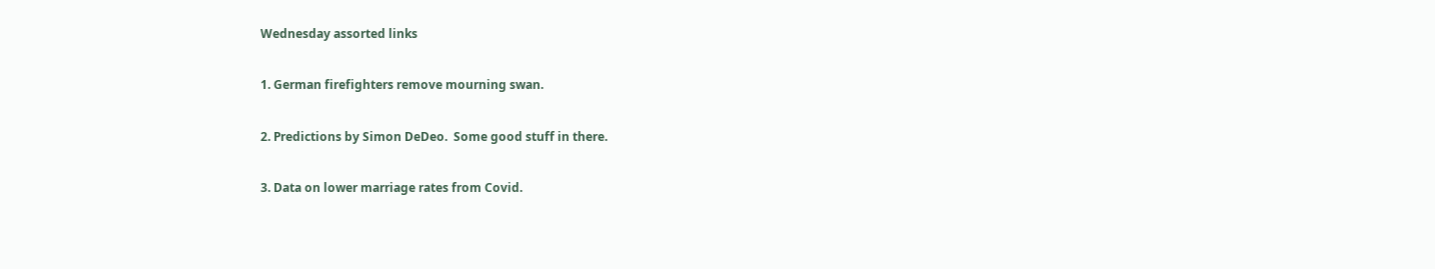Wednesday assorted links

1. German firefighters remove mourning swan.

2. Predictions by Simon DeDeo.  Some good stuff in there.

3. Data on lower marriage rates from Covid.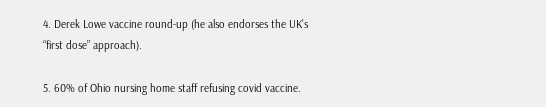4. Derek Lowe vaccine round-up (he also endorses the UK’s “first dose” approach).

5. 60% of Ohio nursing home staff refusing covid vaccine.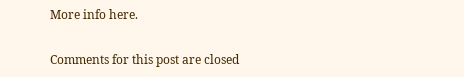More info here.


Comments for this post are closed